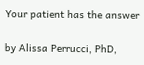Your patient has the answer

by Alissa Perrucci, PhD,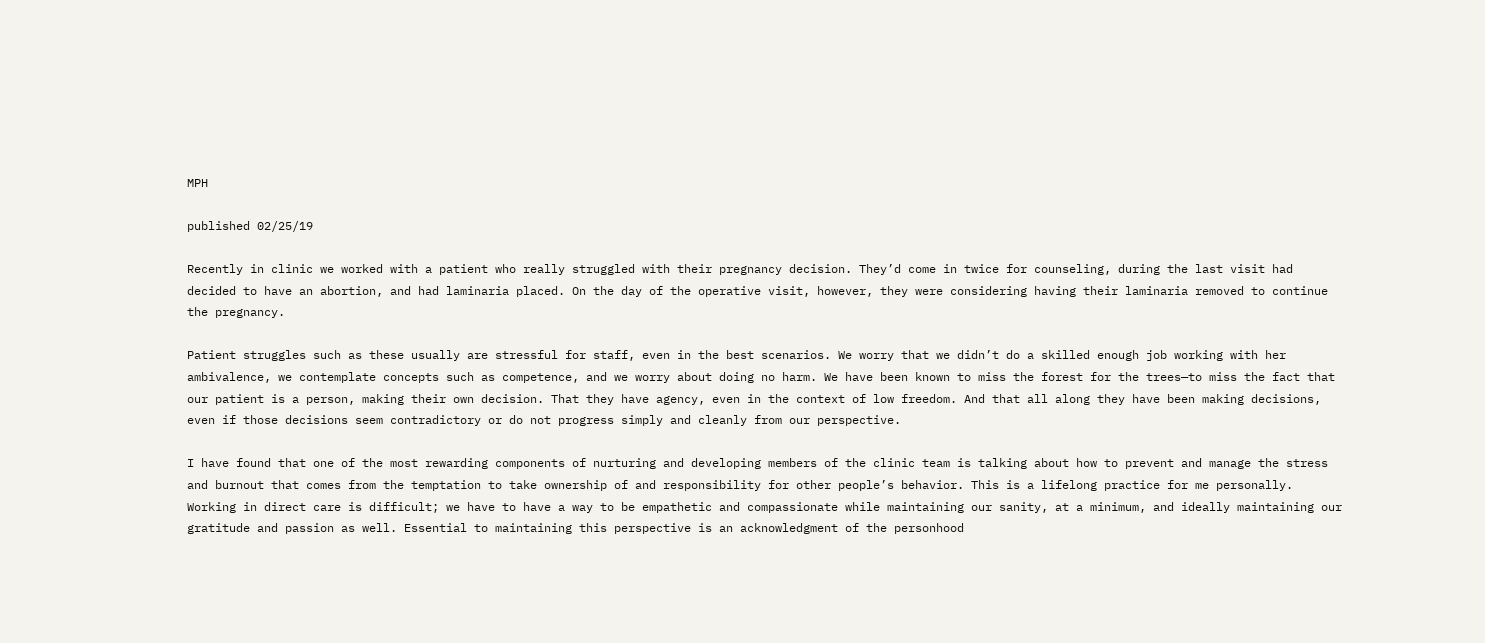MPH

published 02/25/19

Recently in clinic we worked with a patient who really struggled with their pregnancy decision. They’d come in twice for counseling, during the last visit had decided to have an abortion, and had laminaria placed. On the day of the operative visit, however, they were considering having their laminaria removed to continue the pregnancy.

Patient struggles such as these usually are stressful for staff, even in the best scenarios. We worry that we didn’t do a skilled enough job working with her ambivalence, we contemplate concepts such as competence, and we worry about doing no harm. We have been known to miss the forest for the trees—to miss the fact that our patient is a person, making their own decision. That they have agency, even in the context of low freedom. And that all along they have been making decisions, even if those decisions seem contradictory or do not progress simply and cleanly from our perspective.

I have found that one of the most rewarding components of nurturing and developing members of the clinic team is talking about how to prevent and manage the stress and burnout that comes from the temptation to take ownership of and responsibility for other people’s behavior. This is a lifelong practice for me personally. Working in direct care is difficult; we have to have a way to be empathetic and compassionate while maintaining our sanity, at a minimum, and ideally maintaining our gratitude and passion as well. Essential to maintaining this perspective is an acknowledgment of the personhood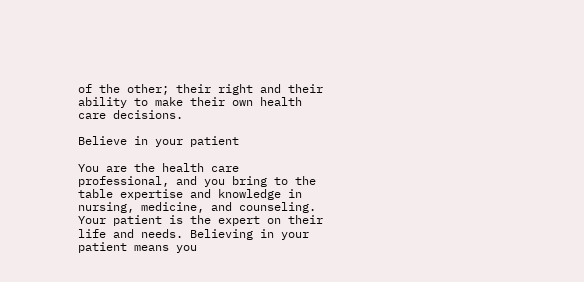of the other; their right and their ability to make their own health care decisions.

Believe in your patient

You are the health care professional, and you bring to the table expertise and knowledge in nursing, medicine, and counseling. Your patient is the expert on their life and needs. Believing in your patient means you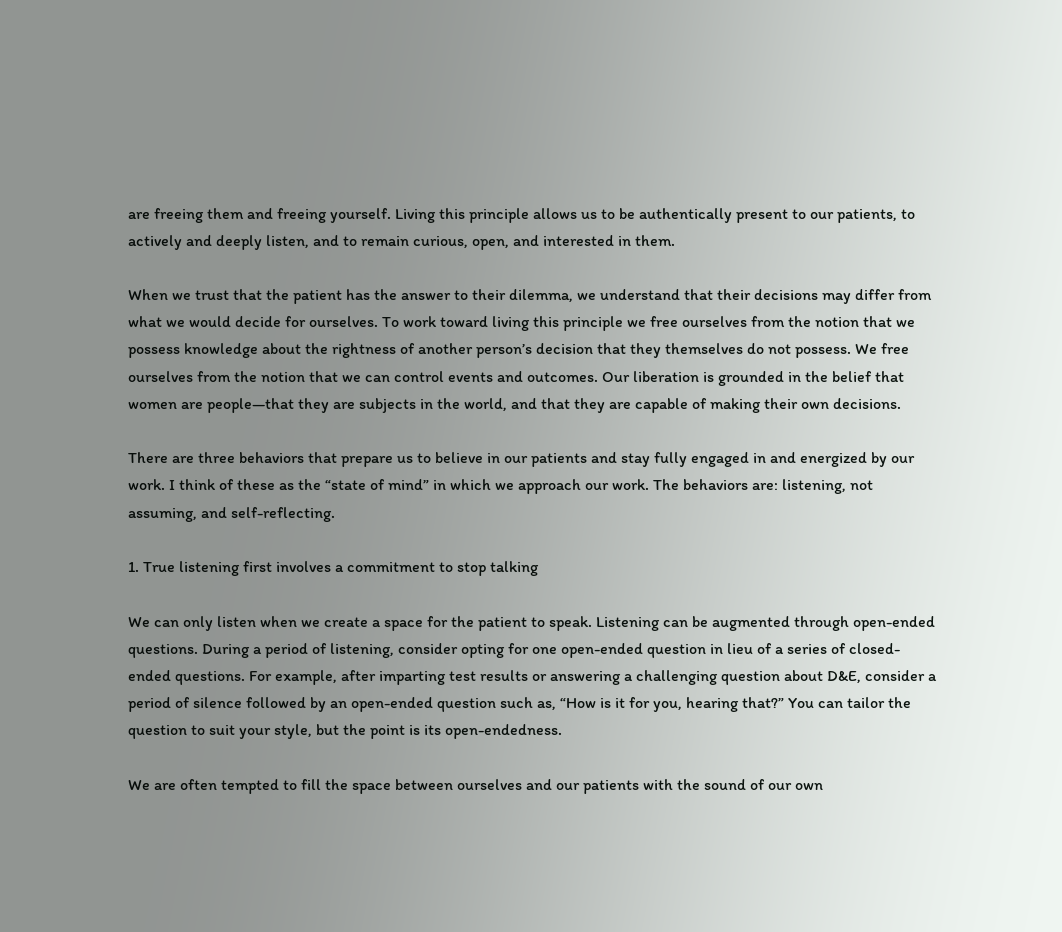are freeing them and freeing yourself. Living this principle allows us to be authentically present to our patients, to actively and deeply listen, and to remain curious, open, and interested in them.

When we trust that the patient has the answer to their dilemma, we understand that their decisions may differ from what we would decide for ourselves. To work toward living this principle we free ourselves from the notion that we possess knowledge about the rightness of another person’s decision that they themselves do not possess. We free ourselves from the notion that we can control events and outcomes. Our liberation is grounded in the belief that women are people—that they are subjects in the world, and that they are capable of making their own decisions.

There are three behaviors that prepare us to believe in our patients and stay fully engaged in and energized by our work. I think of these as the “state of mind” in which we approach our work. The behaviors are: listening, not assuming, and self-reflecting.

1. True listening first involves a commitment to stop talking

We can only listen when we create a space for the patient to speak. Listening can be augmented through open-ended questions. During a period of listening, consider opting for one open-ended question in lieu of a series of closed-ended questions. For example, after imparting test results or answering a challenging question about D&E, consider a period of silence followed by an open-ended question such as, “How is it for you, hearing that?” You can tailor the question to suit your style, but the point is its open-endedness.

We are often tempted to fill the space between ourselves and our patients with the sound of our own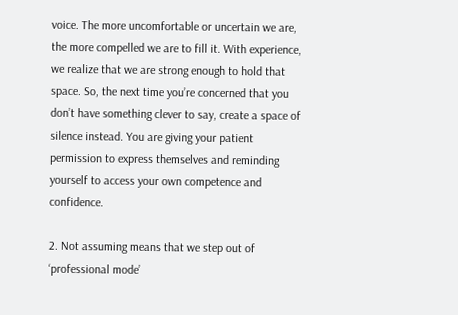voice. The more uncomfortable or uncertain we are, the more compelled we are to fill it. With experience, we realize that we are strong enough to hold that space. So, the next time you’re concerned that you don’t have something clever to say, create a space of silence instead. You are giving your patient permission to express themselves and reminding yourself to access your own competence and confidence.

2. Not assuming means that we step out of ‘professional mode’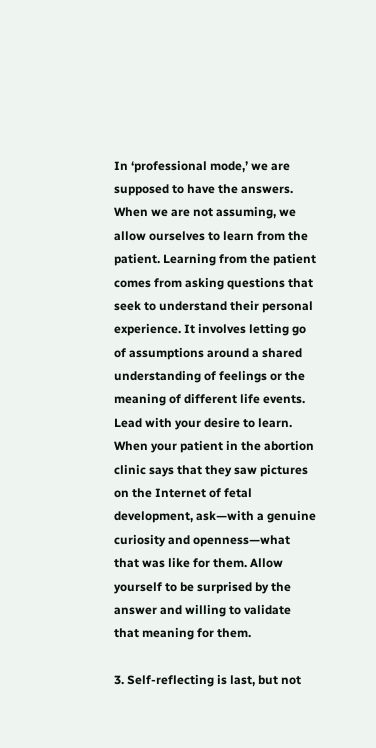In ‘professional mode,’ we are supposed to have the answers. When we are not assuming, we allow ourselves to learn from the patient. Learning from the patient comes from asking questions that seek to understand their personal experience. It involves letting go of assumptions around a shared understanding of feelings or the meaning of different life events. Lead with your desire to learn. When your patient in the abortion clinic says that they saw pictures on the Internet of fetal development, ask—with a genuine curiosity and openness—what that was like for them. Allow yourself to be surprised by the answer and willing to validate that meaning for them.

3. Self-reflecting is last, but not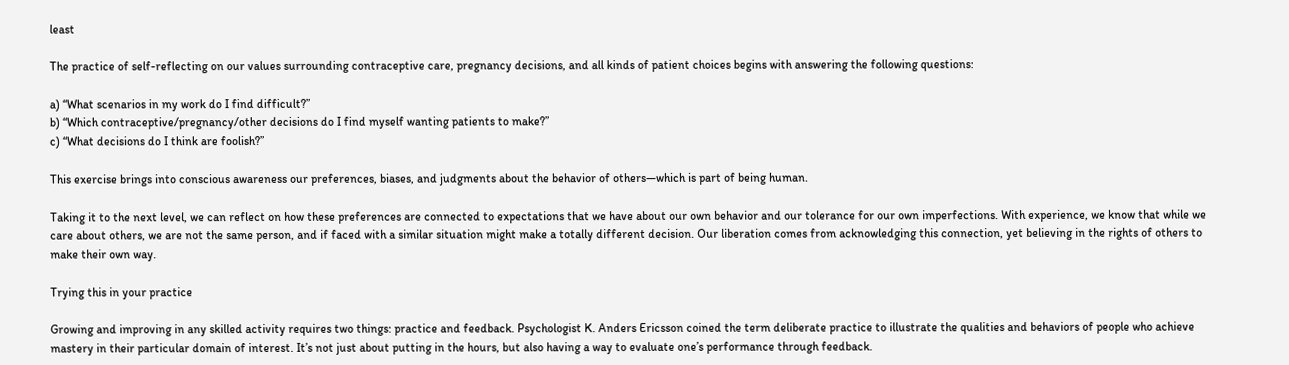least

The practice of self-reflecting on our values surrounding contraceptive care, pregnancy decisions, and all kinds of patient choices begins with answering the following questions:

a) “What scenarios in my work do I find difficult?”
b) “Which contraceptive/pregnancy/other decisions do I find myself wanting patients to make?”
c) “What decisions do I think are foolish?”

This exercise brings into conscious awareness our preferences, biases, and judgments about the behavior of others—which is part of being human.

Taking it to the next level, we can reflect on how these preferences are connected to expectations that we have about our own behavior and our tolerance for our own imperfections. With experience, we know that while we care about others, we are not the same person, and if faced with a similar situation might make a totally different decision. Our liberation comes from acknowledging this connection, yet believing in the rights of others to make their own way.

Trying this in your practice

Growing and improving in any skilled activity requires two things: practice and feedback. Psychologist K. Anders Ericsson coined the term deliberate practice to illustrate the qualities and behaviors of people who achieve mastery in their particular domain of interest. It’s not just about putting in the hours, but also having a way to evaluate one’s performance through feedback.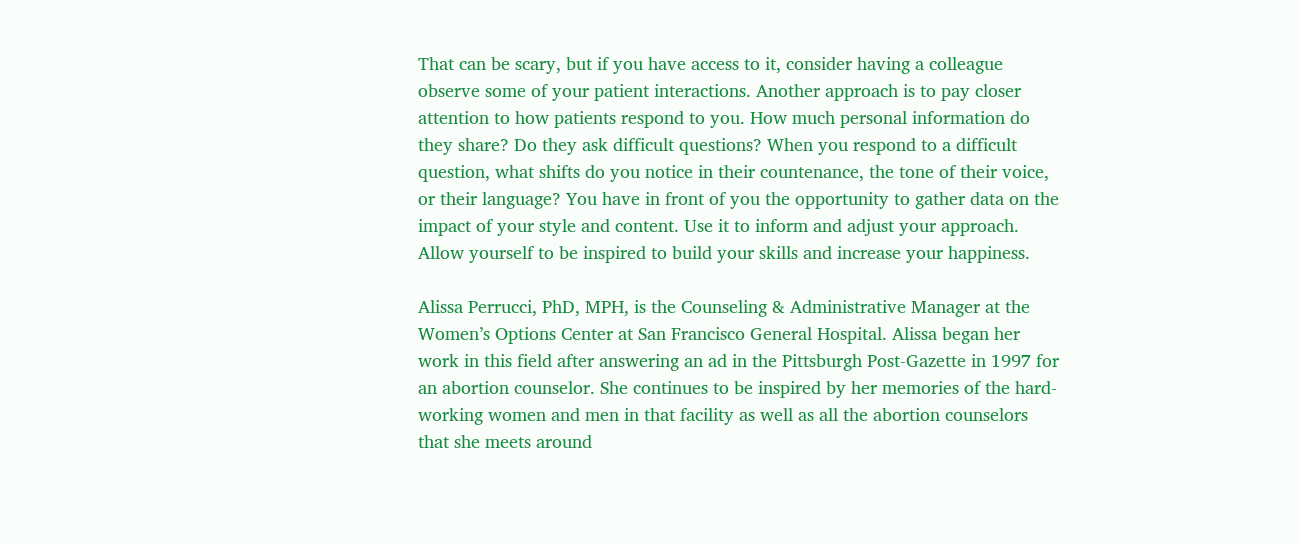That can be scary, but if you have access to it, consider having a colleague observe some of your patient interactions. Another approach is to pay closer attention to how patients respond to you. How much personal information do they share? Do they ask difficult questions? When you respond to a difficult question, what shifts do you notice in their countenance, the tone of their voice, or their language? You have in front of you the opportunity to gather data on the impact of your style and content. Use it to inform and adjust your approach. Allow yourself to be inspired to build your skills and increase your happiness.

Alissa Perrucci, PhD, MPH, is the Counseling & Administrative Manager at the Women’s Options Center at San Francisco General Hospital. Alissa began her work in this field after answering an ad in the Pittsburgh Post-Gazette in 1997 for an abortion counselor. She continues to be inspired by her memories of the hard-working women and men in that facility as well as all the abortion counselors that she meets around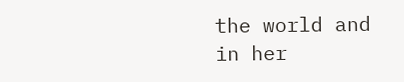the world and in her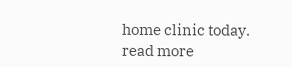home clinic today.
read more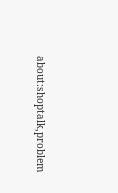about:shoptalk,problem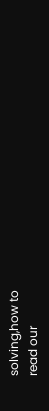solving,how to
read our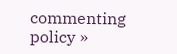commenting policy »